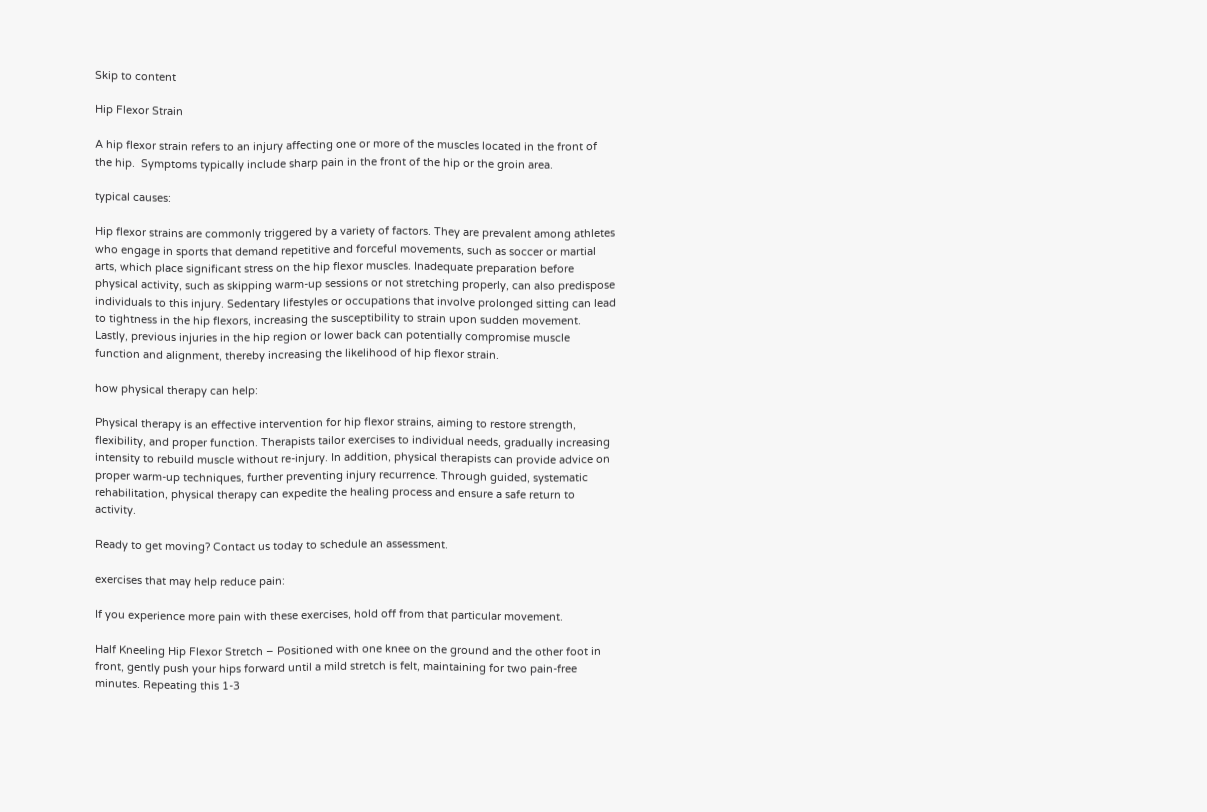Skip to content

Hip Flexor Strain

A hip flexor strain refers to an injury affecting one or more of the muscles located in the front of the hip.  Symptoms typically include sharp pain in the front of the hip or the groin area.

typical causes:

Hip flexor strains are commonly triggered by a variety of factors. They are prevalent among athletes who engage in sports that demand repetitive and forceful movements, such as soccer or martial arts, which place significant stress on the hip flexor muscles. Inadequate preparation before physical activity, such as skipping warm-up sessions or not stretching properly, can also predispose individuals to this injury. Sedentary lifestyles or occupations that involve prolonged sitting can lead to tightness in the hip flexors, increasing the susceptibility to strain upon sudden movement. Lastly, previous injuries in the hip region or lower back can potentially compromise muscle function and alignment, thereby increasing the likelihood of hip flexor strain.

how physical therapy can help:

Physical therapy is an effective intervention for hip flexor strains, aiming to restore strength, flexibility, and proper function. Therapists tailor exercises to individual needs, gradually increasing intensity to rebuild muscle without re-injury. In addition, physical therapists can provide advice on proper warm-up techniques, further preventing injury recurrence. Through guided, systematic rehabilitation, physical therapy can expedite the healing process and ensure a safe return to activity.

Ready to get moving? Contact us today to schedule an assessment.

exercises that may help reduce pain:

If you experience more pain with these exercises, hold off from that particular movement.

Half Kneeling Hip Flexor Stretch – Positioned with one knee on the ground and the other foot in front, gently push your hips forward until a mild stretch is felt, maintaining for two pain-free minutes. Repeating this 1-3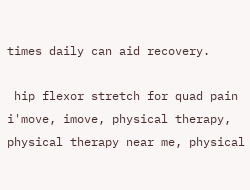times daily can aid recovery.

 hip flexor stretch for quad pain i'move, imove, physical therapy, physical therapy near me, physical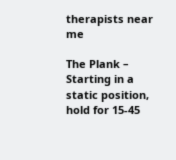therapists near me

The Plank – Starting in a static position, hold for 15-45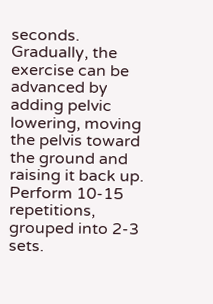seconds. Gradually, the exercise can be advanced by adding pelvic lowering, moving the pelvis toward the ground and raising it back up. Perform 10-15 repetitions, grouped into 2-3 sets.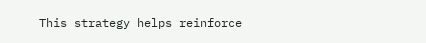This strategy helps reinforce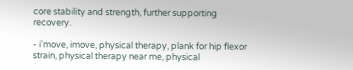core stability and strength, further supporting recovery.

- i'move, imove, physical therapy, plank for hip flexor strain, physical therapy near me, physical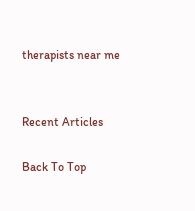therapists near me


Recent Articles

Back To Top